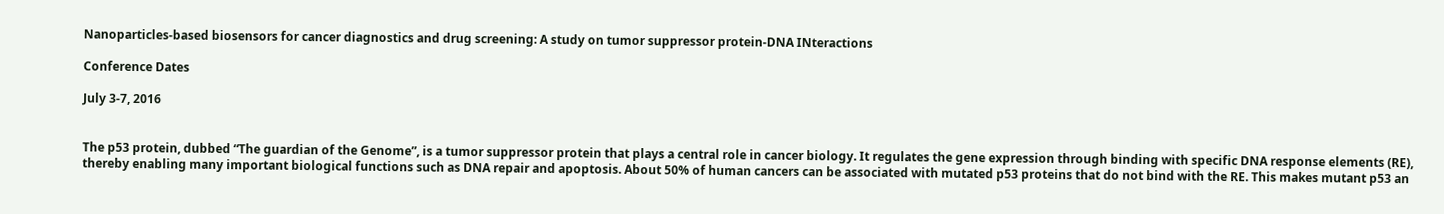Nanoparticles-based biosensors for cancer diagnostics and drug screening: A study on tumor suppressor protein-DNA INteractions

Conference Dates

July 3-7, 2016


The p53 protein, dubbed “The guardian of the Genome”, is a tumor suppressor protein that plays a central role in cancer biology. It regulates the gene expression through binding with specific DNA response elements (RE), thereby enabling many important biological functions such as DNA repair and apoptosis. About 50% of human cancers can be associated with mutated p53 proteins that do not bind with the RE. This makes mutant p53 an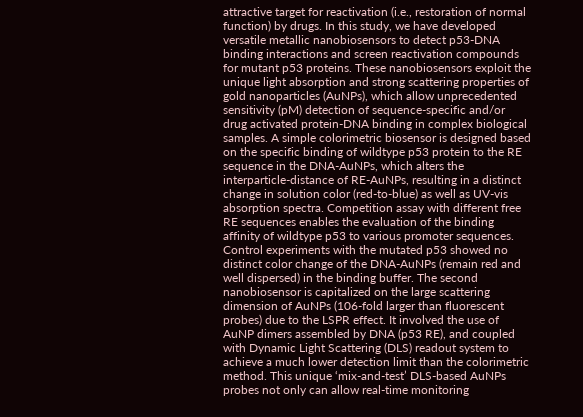attractive target for reactivation (i.e., restoration of normal function) by drugs. In this study, we have developed versatile metallic nanobiosensors to detect p53-DNA binding interactions and screen reactivation compounds for mutant p53 proteins. These nanobiosensors exploit the unique light absorption and strong scattering properties of gold nanoparticles (AuNPs), which allow unprecedented sensitivity (pM) detection of sequence-specific and/or drug activated protein-DNA binding in complex biological samples. A simple colorimetric biosensor is designed based on the specific binding of wildtype p53 protein to the RE sequence in the DNA-AuNPs, which alters the interparticle-distance of RE-AuNPs, resulting in a distinct change in solution color (red-to-blue) as well as UV-vis absorption spectra. Competition assay with different free RE sequences enables the evaluation of the binding affinity of wildtype p53 to various promoter sequences. Control experiments with the mutated p53 showed no distinct color change of the DNA-AuNPs (remain red and well dispersed) in the binding buffer. The second nanobiosensor is capitalized on the large scattering dimension of AuNPs (106-fold larger than fluorescent probes) due to the LSPR effect. It involved the use of AuNP dimers assembled by DNA (p53 RE), and coupled with Dynamic Light Scattering (DLS) readout system to achieve a much lower detection limit than the colorimetric method. This unique ‘mix-and-test’ DLS-based AuNPs probes not only can allow real-time monitoring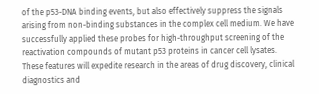of the p53-DNA binding events, but also effectively suppress the signals arising from non-binding substances in the complex cell medium. We have successfully applied these probes for high-throughput screening of the reactivation compounds of mutant p53 proteins in cancer cell lysates. These features will expedite research in the areas of drug discovery, clinical diagnostics and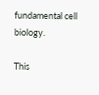fundamental cell biology.

This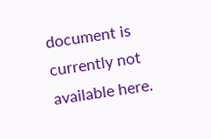document is currently not available here.